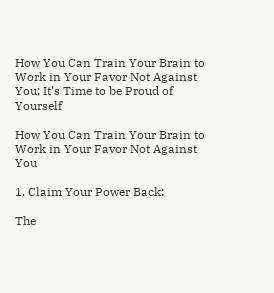How You Can Train Your Brain to Work in Your Favor Not Against You; It’s Time to be Proud of Yourself

How You Can Train Your Brain to Work in Your Favor Not Against You

1. Claim Your Power Back:

The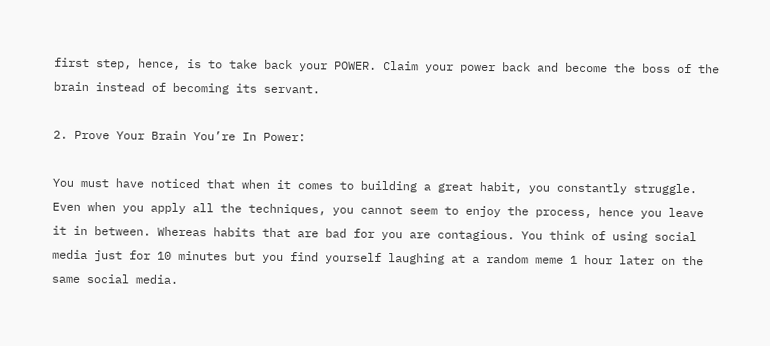first step, hence, is to take back your POWER. Claim your power back and become the boss of the brain instead of becoming its servant.

2. Prove Your Brain You’re In Power:

You must have noticed that when it comes to building a great habit, you constantly struggle. Even when you apply all the techniques, you cannot seem to enjoy the process, hence you leave it in between. Whereas habits that are bad for you are contagious. You think of using social media just for 10 minutes but you find yourself laughing at a random meme 1 hour later on the same social media.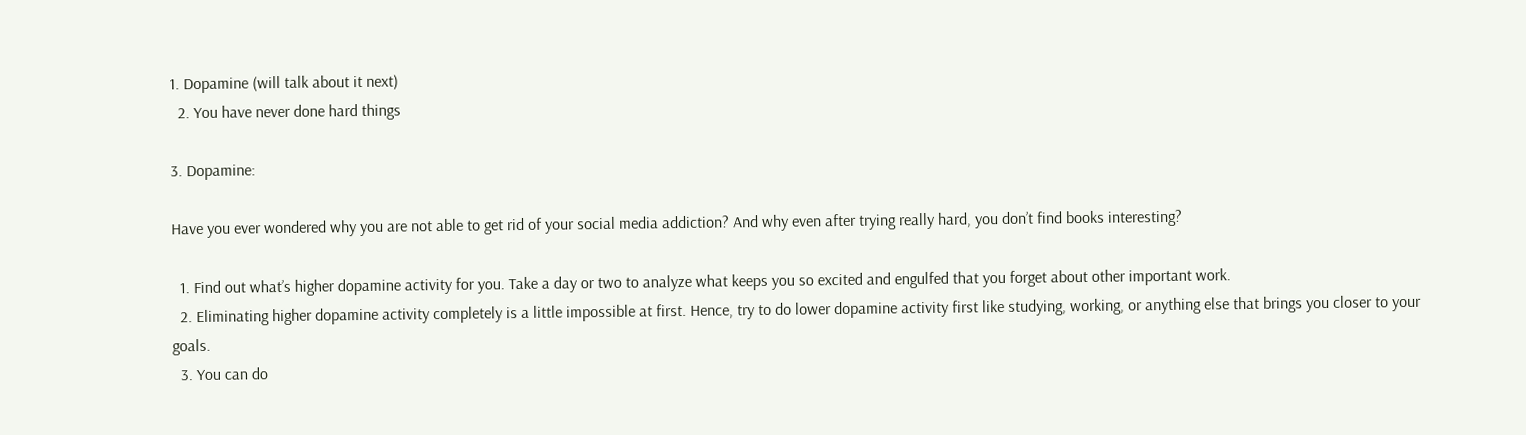1. Dopamine (will talk about it next)
  2. You have never done hard things

3. Dopamine:

Have you ever wondered why you are not able to get rid of your social media addiction? And why even after trying really hard, you don’t find books interesting?

  1. Find out what’s higher dopamine activity for you. Take a day or two to analyze what keeps you so excited and engulfed that you forget about other important work.
  2. Eliminating higher dopamine activity completely is a little impossible at first. Hence, try to do lower dopamine activity first like studying, working, or anything else that brings you closer to your goals.
  3. You can do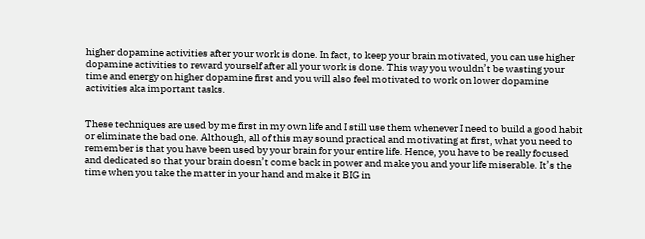higher dopamine activities after your work is done. In fact, to keep your brain motivated, you can use higher dopamine activities to reward yourself after all your work is done. This way you wouldn’t be wasting your time and energy on higher dopamine first and you will also feel motivated to work on lower dopamine activities aka important tasks.


These techniques are used by me first in my own life and I still use them whenever I need to build a good habit or eliminate the bad one. Although, all of this may sound practical and motivating at first, what you need to remember is that you have been used by your brain for your entire life. Hence, you have to be really focused and dedicated so that your brain doesn’t come back in power and make you and your life miserable. It’s the time when you take the matter in your hand and make it BIG in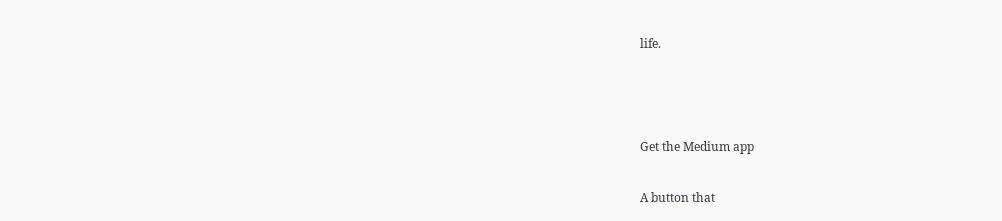life.



Get the Medium app

A button that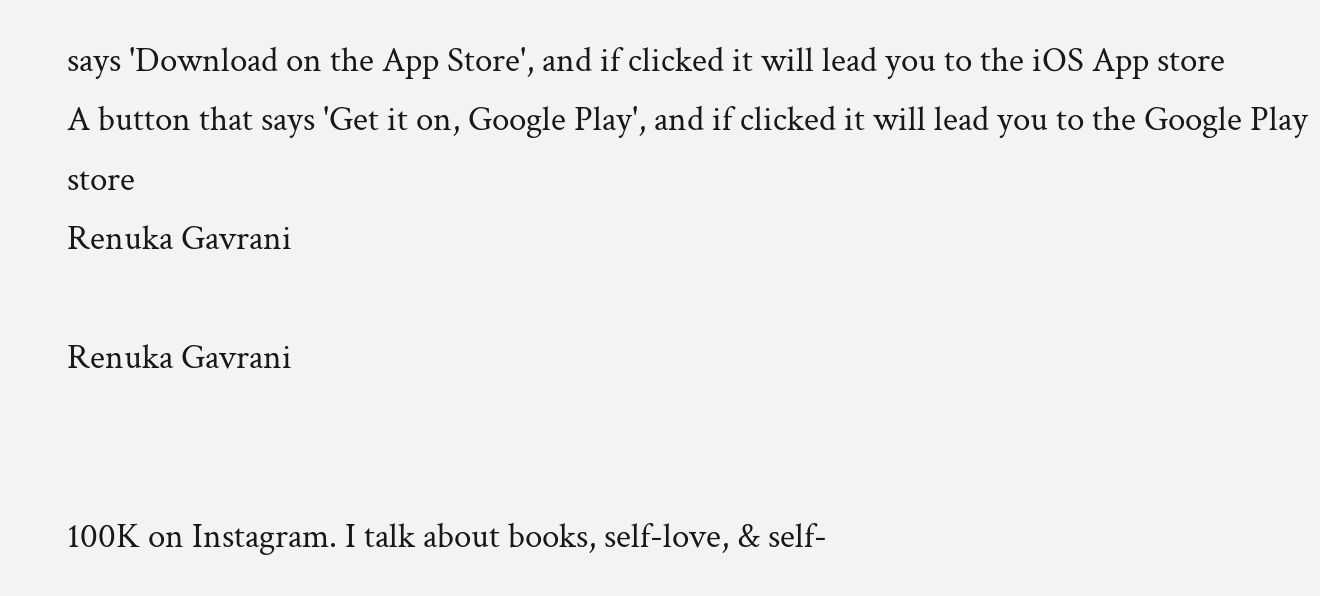says 'Download on the App Store', and if clicked it will lead you to the iOS App store
A button that says 'Get it on, Google Play', and if clicked it will lead you to the Google Play store
Renuka Gavrani

Renuka Gavrani


100K on Instagram. I talk about books, self-love, & self-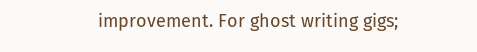improvement. For ghost writing gigs;